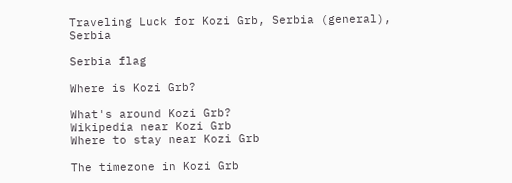Traveling Luck for Kozi Grb, Serbia (general), Serbia

Serbia flag

Where is Kozi Grb?

What's around Kozi Grb?
Wikipedia near Kozi Grb
Where to stay near Kozi Grb

The timezone in Kozi Grb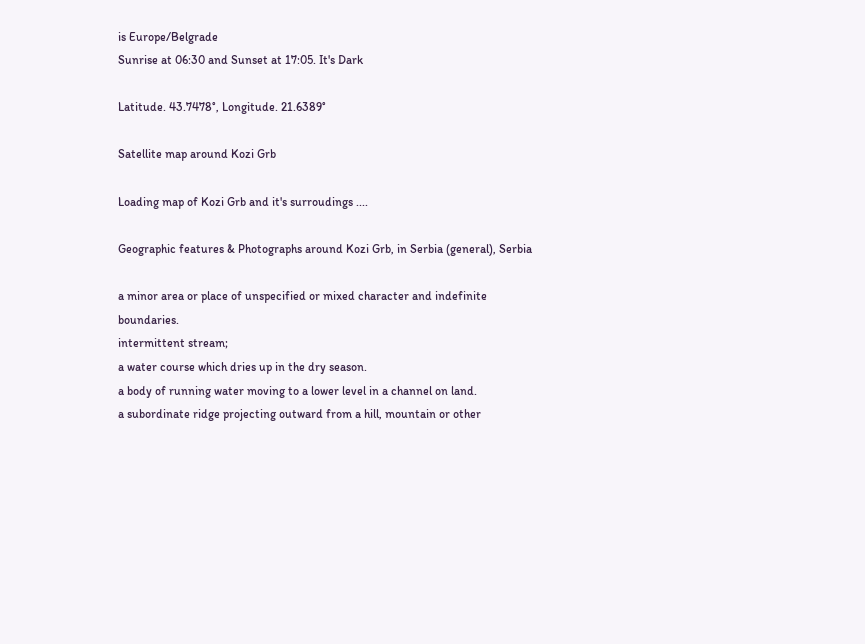is Europe/Belgrade
Sunrise at 06:30 and Sunset at 17:05. It's Dark

Latitude. 43.7478°, Longitude. 21.6389°

Satellite map around Kozi Grb

Loading map of Kozi Grb and it's surroudings ....

Geographic features & Photographs around Kozi Grb, in Serbia (general), Serbia

a minor area or place of unspecified or mixed character and indefinite boundaries.
intermittent stream;
a water course which dries up in the dry season.
a body of running water moving to a lower level in a channel on land.
a subordinate ridge projecting outward from a hill, mountain or other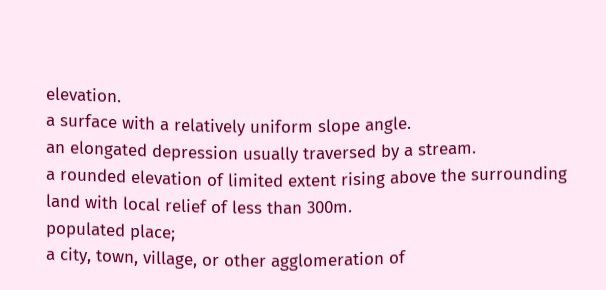elevation.
a surface with a relatively uniform slope angle.
an elongated depression usually traversed by a stream.
a rounded elevation of limited extent rising above the surrounding land with local relief of less than 300m.
populated place;
a city, town, village, or other agglomeration of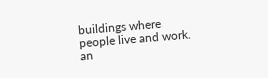buildings where people live and work.
an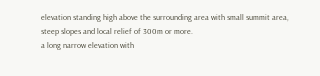elevation standing high above the surrounding area with small summit area, steep slopes and local relief of 300m or more.
a long narrow elevation with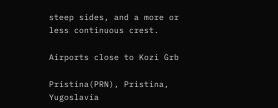steep sides, and a more or less continuous crest.

Airports close to Kozi Grb

Pristina(PRN), Pristina, Yugoslavia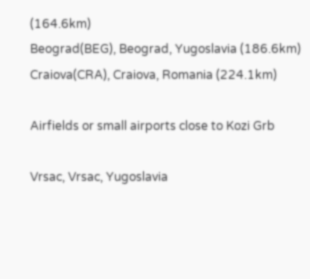(164.6km)
Beograd(BEG), Beograd, Yugoslavia (186.6km)
Craiova(CRA), Craiova, Romania (224.1km)

Airfields or small airports close to Kozi Grb

Vrsac, Vrsac, Yugoslavia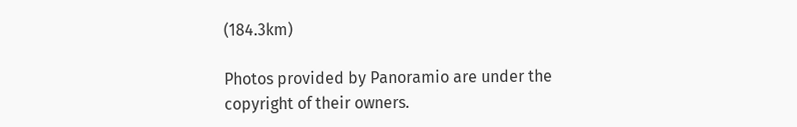(184.3km)

Photos provided by Panoramio are under the copyright of their owners.